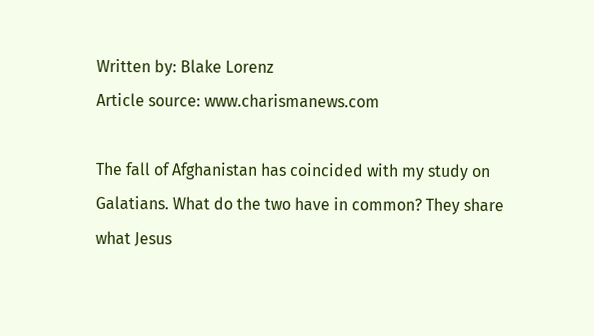Written by: Blake Lorenz
Article source: www.charismanews.com

The fall of Afghanistan has coincided with my study on Galatians. What do the two have in common? They share what Jesus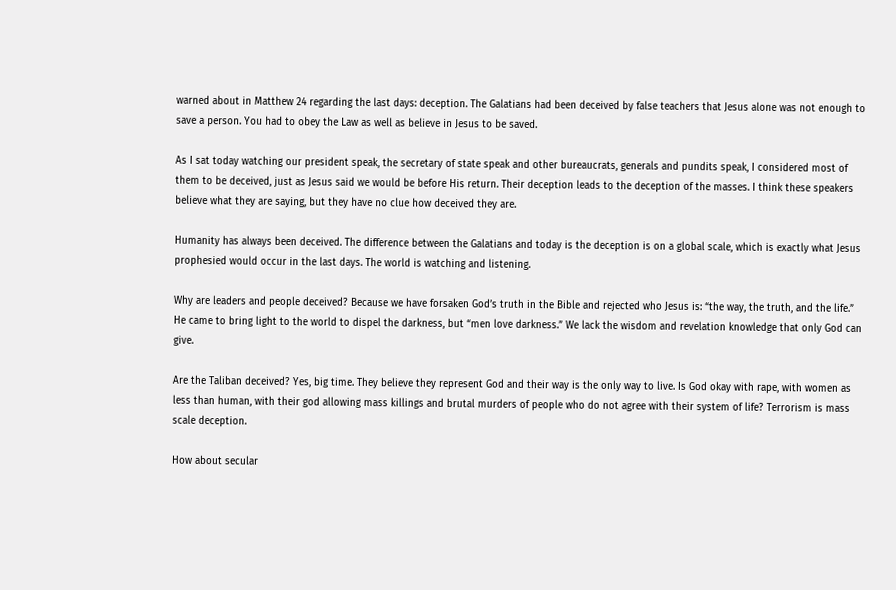warned about in Matthew 24 regarding the last days: deception. The Galatians had been deceived by false teachers that Jesus alone was not enough to save a person. You had to obey the Law as well as believe in Jesus to be saved.

As I sat today watching our president speak, the secretary of state speak and other bureaucrats, generals and pundits speak, I considered most of them to be deceived, just as Jesus said we would be before His return. Their deception leads to the deception of the masses. I think these speakers believe what they are saying, but they have no clue how deceived they are.

Humanity has always been deceived. The difference between the Galatians and today is the deception is on a global scale, which is exactly what Jesus prophesied would occur in the last days. The world is watching and listening.

Why are leaders and people deceived? Because we have forsaken God’s truth in the Bible and rejected who Jesus is: “the way, the truth, and the life.” He came to bring light to the world to dispel the darkness, but “men love darkness.” We lack the wisdom and revelation knowledge that only God can give.

Are the Taliban deceived? Yes, big time. They believe they represent God and their way is the only way to live. Is God okay with rape, with women as less than human, with their god allowing mass killings and brutal murders of people who do not agree with their system of life? Terrorism is mass scale deception.

How about secular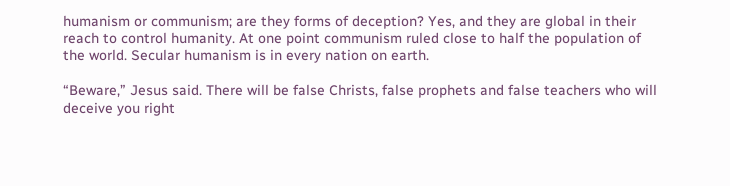humanism or communism; are they forms of deception? Yes, and they are global in their reach to control humanity. At one point communism ruled close to half the population of the world. Secular humanism is in every nation on earth.

“Beware,” Jesus said. There will be false Christs, false prophets and false teachers who will deceive you right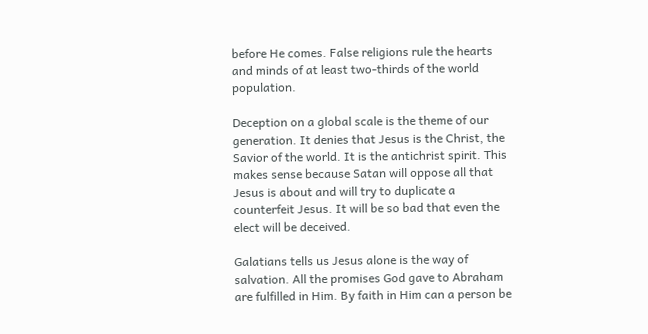before He comes. False religions rule the hearts and minds of at least two-thirds of the world population.

Deception on a global scale is the theme of our generation. It denies that Jesus is the Christ, the Savior of the world. It is the antichrist spirit. This makes sense because Satan will oppose all that Jesus is about and will try to duplicate a counterfeit Jesus. It will be so bad that even the elect will be deceived.

Galatians tells us Jesus alone is the way of salvation. All the promises God gave to Abraham are fulfilled in Him. By faith in Him can a person be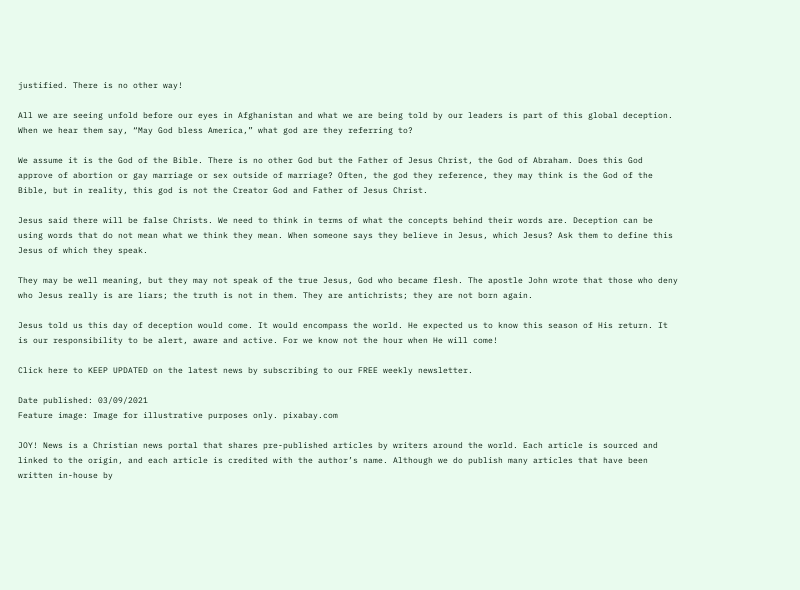justified. There is no other way!

All we are seeing unfold before our eyes in Afghanistan and what we are being told by our leaders is part of this global deception. When we hear them say, “May God bless America,” what god are they referring to?

We assume it is the God of the Bible. There is no other God but the Father of Jesus Christ, the God of Abraham. Does this God approve of abortion or gay marriage or sex outside of marriage? Often, the god they reference, they may think is the God of the Bible, but in reality, this god is not the Creator God and Father of Jesus Christ.

Jesus said there will be false Christs. We need to think in terms of what the concepts behind their words are. Deception can be using words that do not mean what we think they mean. When someone says they believe in Jesus, which Jesus? Ask them to define this Jesus of which they speak.

They may be well meaning, but they may not speak of the true Jesus, God who became flesh. The apostle John wrote that those who deny who Jesus really is are liars; the truth is not in them. They are antichrists; they are not born again.

Jesus told us this day of deception would come. It would encompass the world. He expected us to know this season of His return. It is our responsibility to be alert, aware and active. For we know not the hour when He will come!

Click here to KEEP UPDATED on the latest news by subscribing to our FREE weekly newsletter.

Date published: 03/09/2021
Feature image: Image for illustrative purposes only. pixabay.com

JOY! News is a Christian news portal that shares pre-published articles by writers around the world. Each article is sourced and linked to the origin, and each article is credited with the author’s name. Although we do publish many articles that have been written in-house by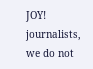JOY! journalists, we do not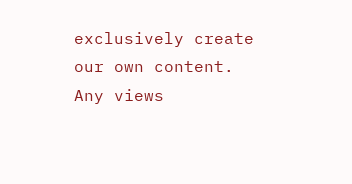exclusively create our own content. Any views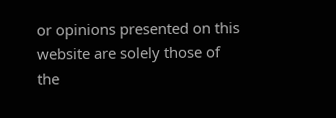or opinions presented on this website are solely those of the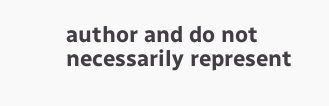author and do not necessarily represent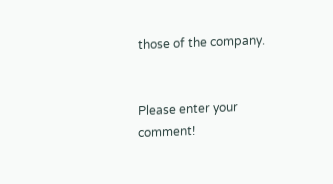those of the company.


Please enter your comment!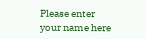Please enter your name here